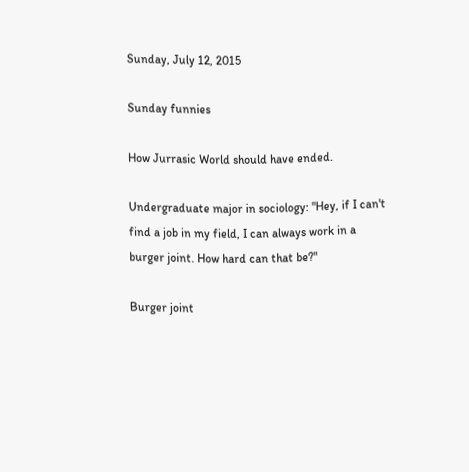Sunday, July 12, 2015

Sunday funnies

How Jurrasic World should have ended.

Undergraduate major in sociology: "Hey, if I can't find a job in my field, I can always work in a burger joint. How hard can that be?"

Burger joint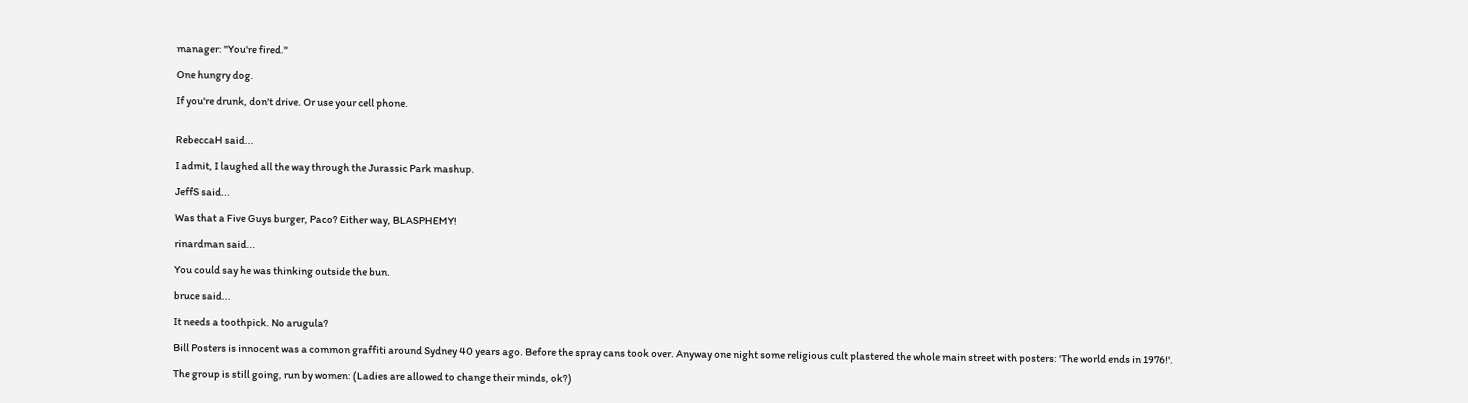manager: "You're fired."

One hungry dog.

If you're drunk, don't drive. Or use your cell phone.


RebeccaH said...

I admit, I laughed all the way through the Jurassic Park mashup.

JeffS said...

Was that a Five Guys burger, Paco? Either way, BLASPHEMY!

rinardman said...

You could say he was thinking outside the bun.

bruce said...

It needs a toothpick. No arugula?

Bill Posters is innocent was a common graffiti around Sydney 40 years ago. Before the spray cans took over. Anyway one night some religious cult plastered the whole main street with posters: 'The world ends in 1976!'.

The group is still going, run by women: (Ladies are allowed to change their minds, ok?)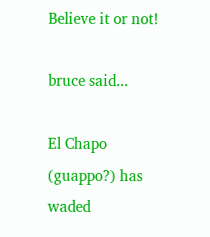Believe it or not!

bruce said...

El Chapo (guappo?) has waded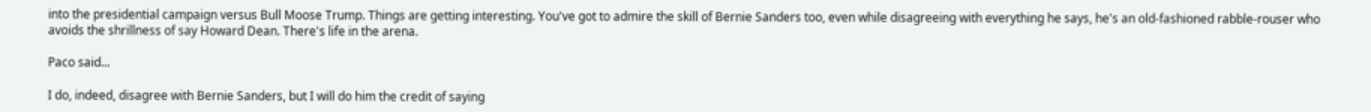into the presidential campaign versus Bull Moose Trump. Things are getting interesting. You've got to admire the skill of Bernie Sanders too, even while disagreeing with everything he says, he's an old-fashioned rabble-rouser who avoids the shrillness of say Howard Dean. There's life in the arena.

Paco said...

I do, indeed, disagree with Bernie Sanders, but I will do him the credit of saying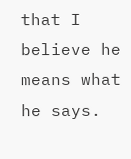that I believe he means what he says.